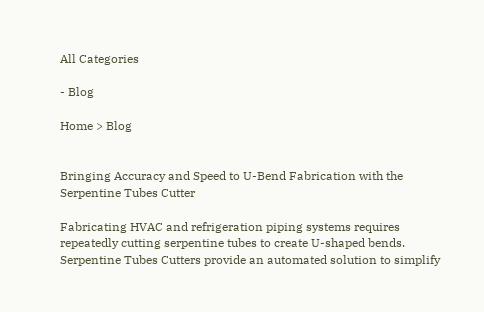All Categories

- Blog

Home > Blog


Bringing Accuracy and Speed to U-Bend Fabrication with the Serpentine Tubes Cutter

Fabricating HVAC and refrigeration piping systems requires repeatedly cutting serpentine tubes to create U-shaped bends. Serpentine Tubes Cutters provide an automated solution to simplify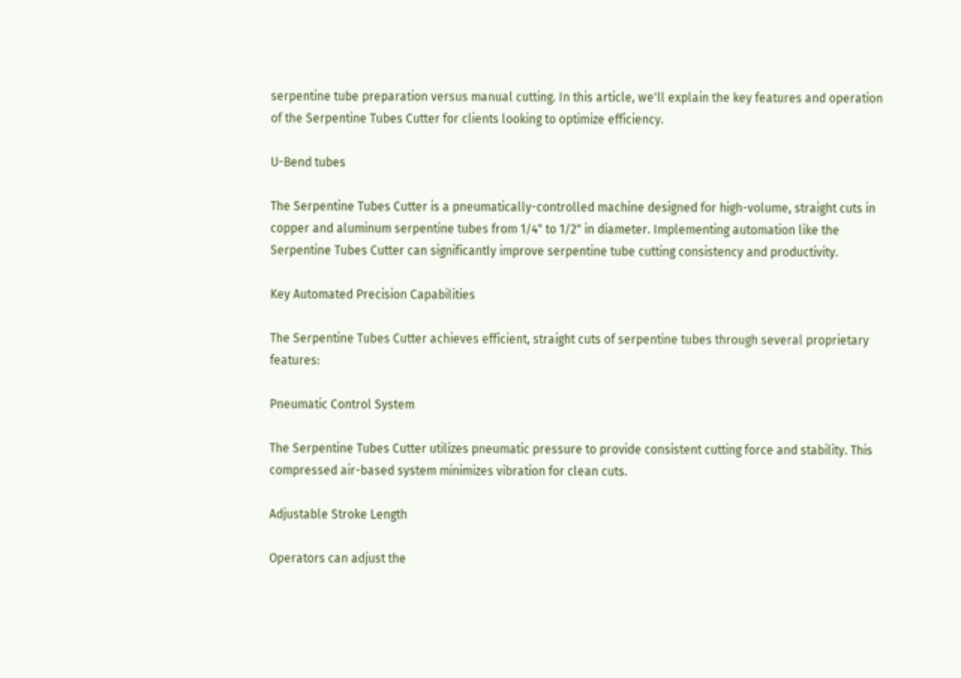serpentine tube preparation versus manual cutting. In this article, we'll explain the key features and operation of the Serpentine Tubes Cutter for clients looking to optimize efficiency.

U-Bend tubes

The Serpentine Tubes Cutter is a pneumatically-controlled machine designed for high-volume, straight cuts in copper and aluminum serpentine tubes from 1/4" to 1/2" in diameter. Implementing automation like the Serpentine Tubes Cutter can significantly improve serpentine tube cutting consistency and productivity.

Key Automated Precision Capabilities

The Serpentine Tubes Cutter achieves efficient, straight cuts of serpentine tubes through several proprietary features:

Pneumatic Control System

The Serpentine Tubes Cutter utilizes pneumatic pressure to provide consistent cutting force and stability. This compressed air-based system minimizes vibration for clean cuts.

Adjustable Stroke Length

Operators can adjust the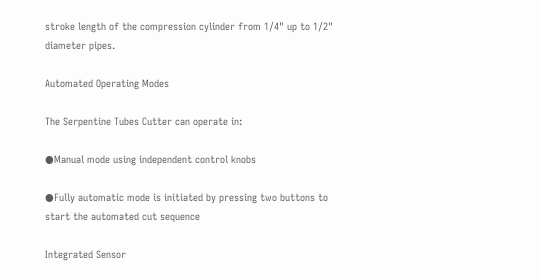stroke length of the compression cylinder from 1/4" up to 1/2" diameter pipes.

Automated Operating Modes

The Serpentine Tubes Cutter can operate in:

●Manual mode using independent control knobs

●Fully automatic mode is initiated by pressing two buttons to start the automated cut sequence

Integrated Sensor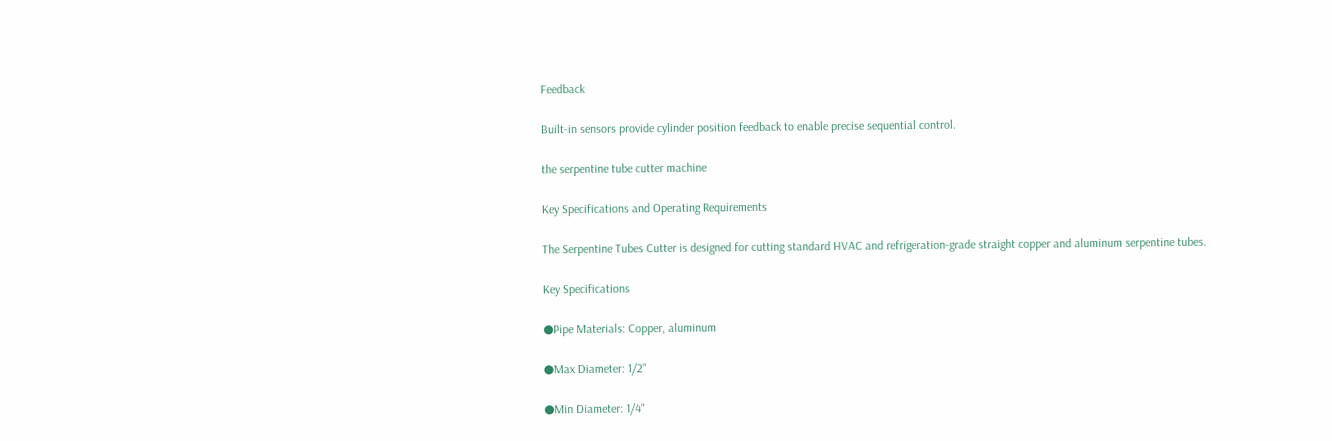Feedback

Built-in sensors provide cylinder position feedback to enable precise sequential control.

the serpentine tube cutter machine

Key Specifications and Operating Requirements

The Serpentine Tubes Cutter is designed for cutting standard HVAC and refrigeration-grade straight copper and aluminum serpentine tubes.

Key Specifications

●Pipe Materials: Copper, aluminum

●Max Diameter: 1/2"

●Min Diameter: 1/4"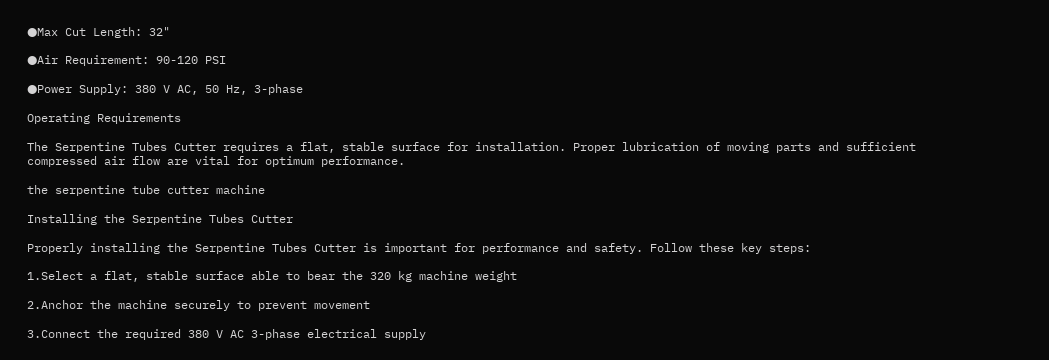●Max Cut Length: 32"

●Air Requirement: 90-120 PSI

●Power Supply: 380 V AC, 50 Hz, 3-phase

Operating Requirements

The Serpentine Tubes Cutter requires a flat, stable surface for installation. Proper lubrication of moving parts and sufficient compressed air flow are vital for optimum performance.

the serpentine tube cutter machine

Installing the Serpentine Tubes Cutter

Properly installing the Serpentine Tubes Cutter is important for performance and safety. Follow these key steps:

1.Select a flat, stable surface able to bear the 320 kg machine weight

2.Anchor the machine securely to prevent movement

3.Connect the required 380 V AC 3-phase electrical supply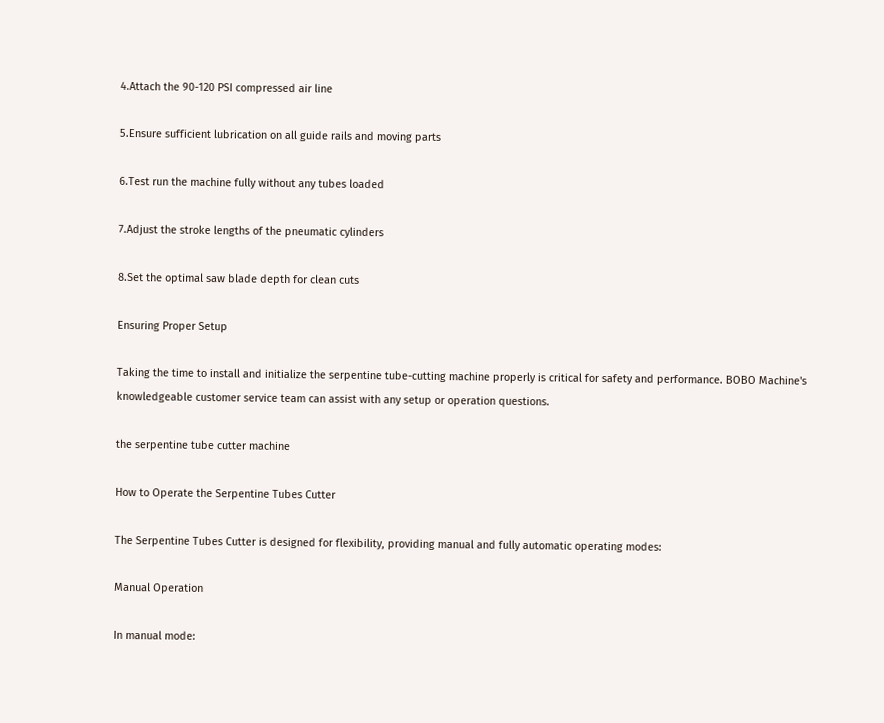4.Attach the 90-120 PSI compressed air line

5.Ensure sufficient lubrication on all guide rails and moving parts

6.Test run the machine fully without any tubes loaded

7.Adjust the stroke lengths of the pneumatic cylinders

8.Set the optimal saw blade depth for clean cuts

Ensuring Proper Setup

Taking the time to install and initialize the serpentine tube-cutting machine properly is critical for safety and performance. BOBO Machine's knowledgeable customer service team can assist with any setup or operation questions.

the serpentine tube cutter machine

How to Operate the Serpentine Tubes Cutter

The Serpentine Tubes Cutter is designed for flexibility, providing manual and fully automatic operating modes:

Manual Operation

In manual mode: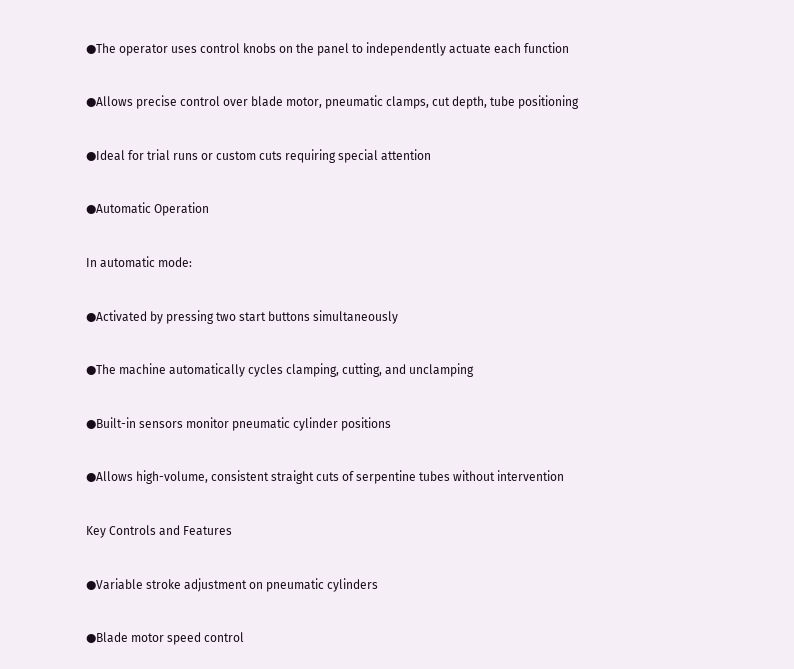●The operator uses control knobs on the panel to independently actuate each function

●Allows precise control over blade motor, pneumatic clamps, cut depth, tube positioning

●Ideal for trial runs or custom cuts requiring special attention

●Automatic Operation

In automatic mode:

●Activated by pressing two start buttons simultaneously

●The machine automatically cycles clamping, cutting, and unclamping

●Built-in sensors monitor pneumatic cylinder positions

●Allows high-volume, consistent straight cuts of serpentine tubes without intervention

Key Controls and Features

●Variable stroke adjustment on pneumatic cylinders

●Blade motor speed control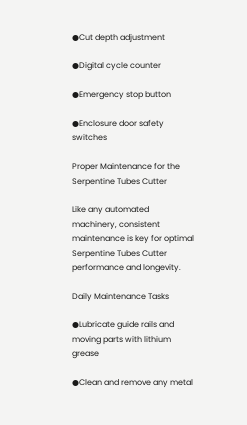●Cut depth adjustment

●Digital cycle counter

●Emergency stop button

●Enclosure door safety switches

Proper Maintenance for the Serpentine Tubes Cutter

Like any automated machinery, consistent maintenance is key for optimal Serpentine Tubes Cutter performance and longevity.

Daily Maintenance Tasks

●Lubricate guide rails and moving parts with lithium grease

●Clean and remove any metal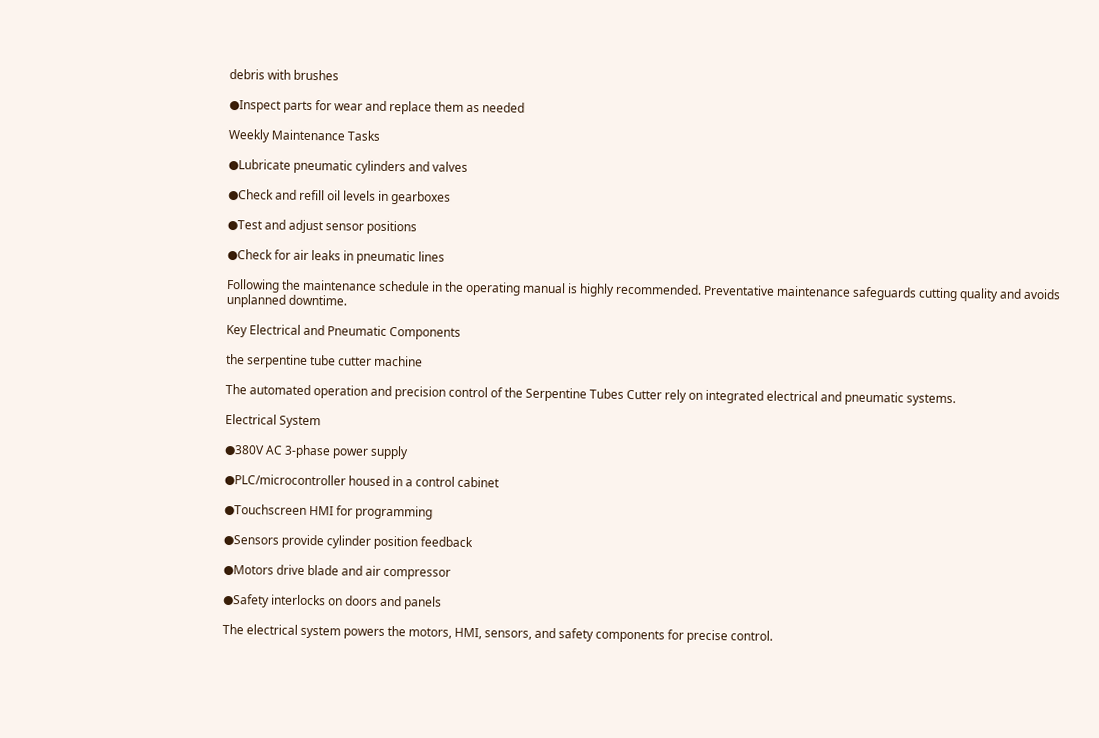debris with brushes

●Inspect parts for wear and replace them as needed

Weekly Maintenance Tasks

●Lubricate pneumatic cylinders and valves

●Check and refill oil levels in gearboxes

●Test and adjust sensor positions

●Check for air leaks in pneumatic lines

Following the maintenance schedule in the operating manual is highly recommended. Preventative maintenance safeguards cutting quality and avoids unplanned downtime.

Key Electrical and Pneumatic Components

the serpentine tube cutter machine

The automated operation and precision control of the Serpentine Tubes Cutter rely on integrated electrical and pneumatic systems.

Electrical System

●380V AC 3-phase power supply

●PLC/microcontroller housed in a control cabinet

●Touchscreen HMI for programming

●Sensors provide cylinder position feedback

●Motors drive blade and air compressor

●Safety interlocks on doors and panels

The electrical system powers the motors, HMI, sensors, and safety components for precise control.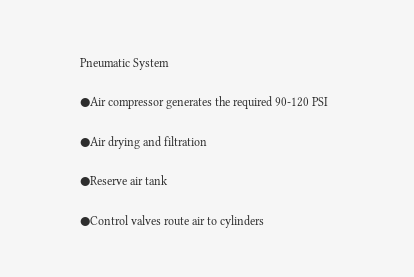Pneumatic System

●Air compressor generates the required 90-120 PSI

●Air drying and filtration

●Reserve air tank

●Control valves route air to cylinders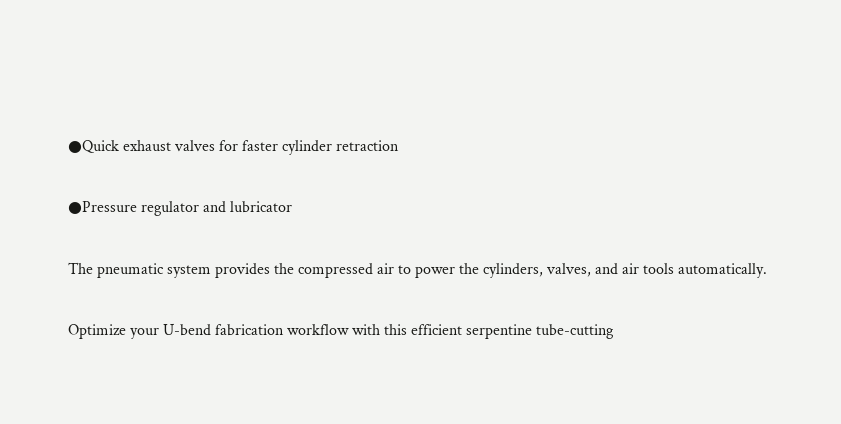●Quick exhaust valves for faster cylinder retraction

●Pressure regulator and lubricator

The pneumatic system provides the compressed air to power the cylinders, valves, and air tools automatically.

Optimize your U-bend fabrication workflow with this efficient serpentine tube-cutting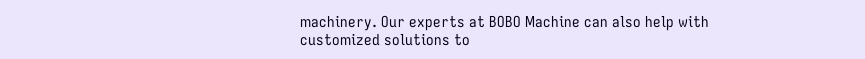machinery. Our experts at BOBO Machine can also help with customized solutions to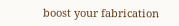boost your fabrication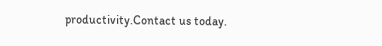productivity.Contact us today.